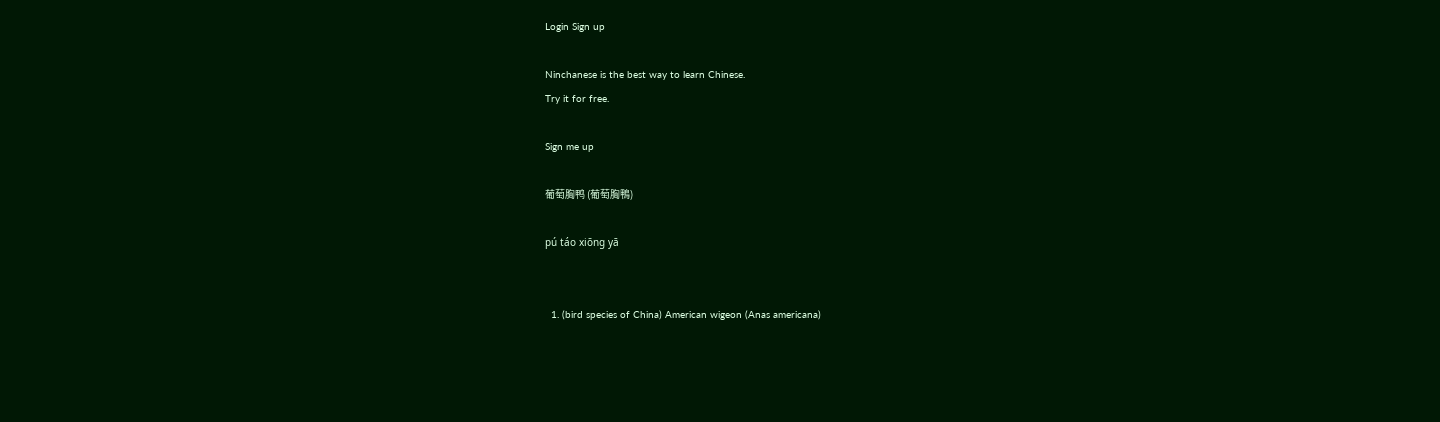Login Sign up

Ninchanese is the best way to learn Chinese.
Try it for free.

Sign me up

葡萄胸鸭 (葡萄胸鴨)

pú táo xiōng yā


  1. (bird species of China) American wigeon (Anas americana)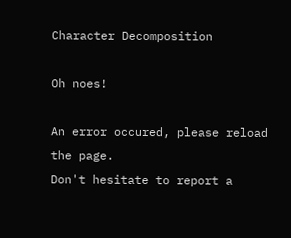Character Decomposition

Oh noes!

An error occured, please reload the page.
Don't hesitate to report a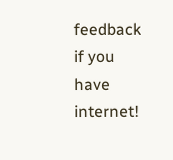feedback if you have internet!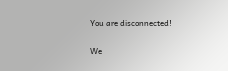You are disconnected!

We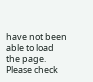have not been able to load the page.
Please check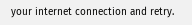your internet connection and retry.